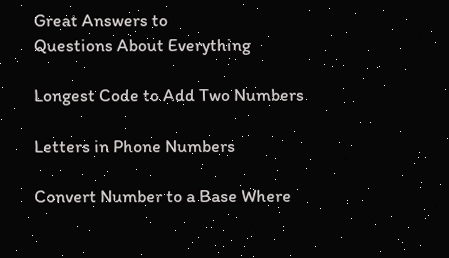Great Answers to
Questions About Everything

Longest Code to Add Two Numbers

Letters in Phone Numbers

Convert Number to a Base Where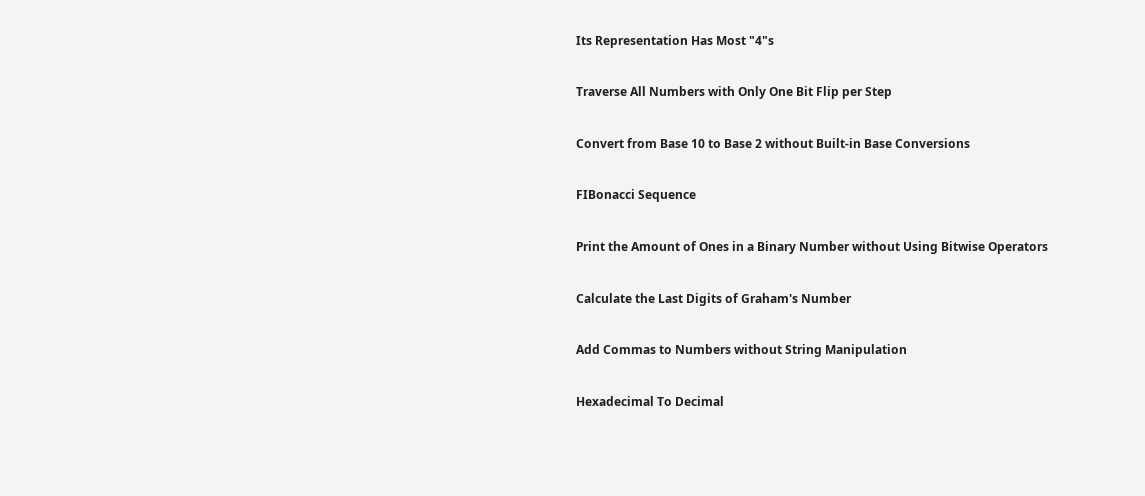Its Representation Has Most "4"s

Traverse All Numbers with Only One Bit Flip per Step

Convert from Base 10 to Base 2 without Built-in Base Conversions

FIBonacci Sequence

Print the Amount of Ones in a Binary Number without Using Bitwise Operators

Calculate the Last Digits of Graham's Number

Add Commas to Numbers without String Manipulation

Hexadecimal To Decimal